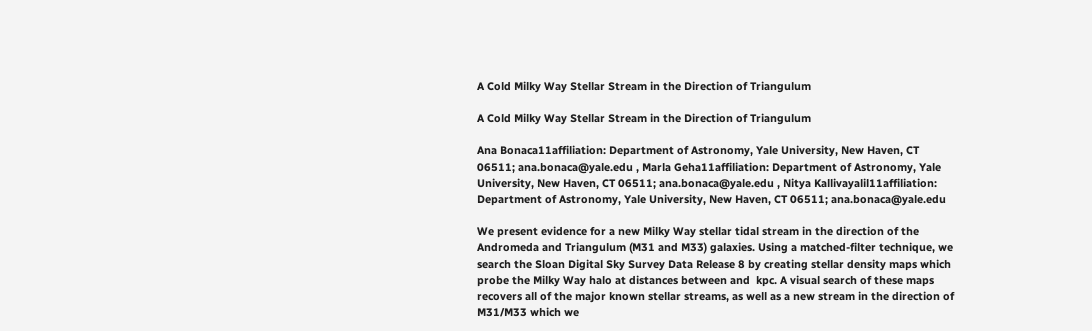A Cold Milky Way Stellar Stream in the Direction of Triangulum

A Cold Milky Way Stellar Stream in the Direction of Triangulum

Ana Bonaca11affiliation: Department of Astronomy, Yale University, New Haven, CT 06511; ana.bonaca@yale.edu , Marla Geha11affiliation: Department of Astronomy, Yale University, New Haven, CT 06511; ana.bonaca@yale.edu , Nitya Kallivayalil11affiliation: Department of Astronomy, Yale University, New Haven, CT 06511; ana.bonaca@yale.edu

We present evidence for a new Milky Way stellar tidal stream in the direction of the Andromeda and Triangulum (M31 and M33) galaxies. Using a matched-filter technique, we search the Sloan Digital Sky Survey Data Release 8 by creating stellar density maps which probe the Milky Way halo at distances between and  kpc. A visual search of these maps recovers all of the major known stellar streams, as well as a new stream in the direction of M31/M33 which we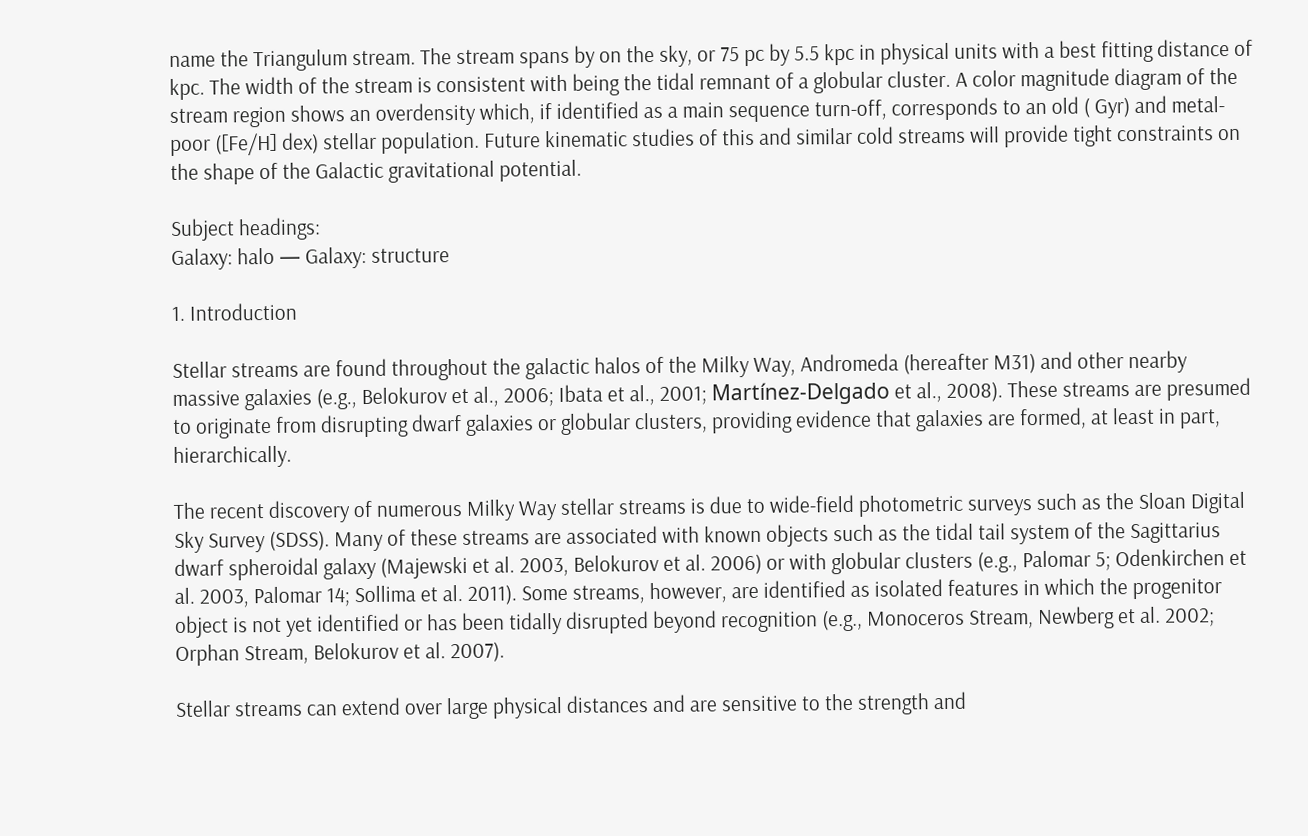name the Triangulum stream. The stream spans by on the sky, or 75 pc by 5.5 kpc in physical units with a best fitting distance of  kpc. The width of the stream is consistent with being the tidal remnant of a globular cluster. A color magnitude diagram of the stream region shows an overdensity which, if identified as a main sequence turn-off, corresponds to an old ( Gyr) and metal-poor ([Fe/H] dex) stellar population. Future kinematic studies of this and similar cold streams will provide tight constraints on the shape of the Galactic gravitational potential.

Subject headings:
Galaxy: halo — Galaxy: structure

1. Introduction

Stellar streams are found throughout the galactic halos of the Milky Way, Andromeda (hereafter M31) and other nearby massive galaxies (e.g., Belokurov et al., 2006; Ibata et al., 2001; Martínez-Delgado et al., 2008). These streams are presumed to originate from disrupting dwarf galaxies or globular clusters, providing evidence that galaxies are formed, at least in part, hierarchically.

The recent discovery of numerous Milky Way stellar streams is due to wide-field photometric surveys such as the Sloan Digital Sky Survey (SDSS). Many of these streams are associated with known objects such as the tidal tail system of the Sagittarius dwarf spheroidal galaxy (Majewski et al. 2003, Belokurov et al. 2006) or with globular clusters (e.g., Palomar 5; Odenkirchen et al. 2003, Palomar 14; Sollima et al. 2011). Some streams, however, are identified as isolated features in which the progenitor object is not yet identified or has been tidally disrupted beyond recognition (e.g., Monoceros Stream, Newberg et al. 2002; Orphan Stream, Belokurov et al. 2007).

Stellar streams can extend over large physical distances and are sensitive to the strength and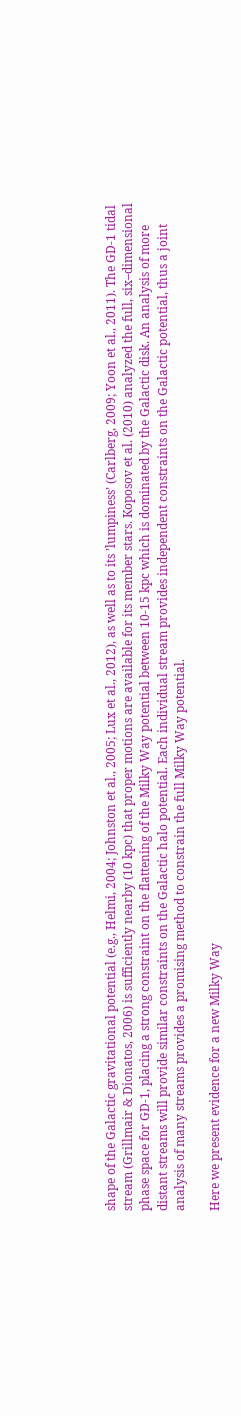shape of the Galactic gravitational potential (e.g., Helmi, 2004; Johnston et al., 2005; Lux et al., 2012), as well as to its ’lumpiness’ (Carlberg, 2009; Yoon et al., 2011). The GD-1 tidal stream (Grillmair & Dionatos, 2006) is sufficiently nearby (10 kpc) that proper motions are available for its member stars. Koposov et al. (2010) analyzed the full, six–dimensional phase space for GD-1, placing a strong constraint on the flattening of the Milky Way potential between 10-15 kpc which is dominated by the Galactic disk. An analysis of more distant streams will provide similar constraints on the Galactic halo potential. Each individual stream provides independent constraints on the Galactic potential, thus a joint analysis of many streams provides a promising method to constrain the full Milky Way potential.

Here we present evidence for a new Milky Way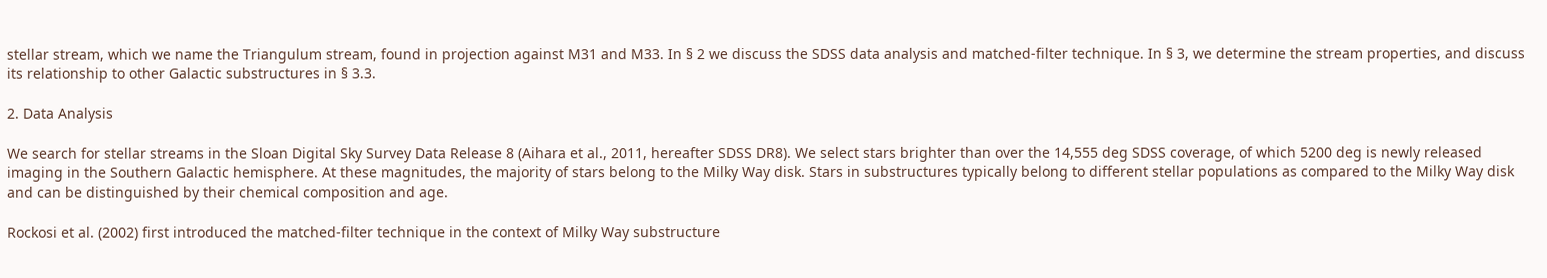stellar stream, which we name the Triangulum stream, found in projection against M31 and M33. In § 2 we discuss the SDSS data analysis and matched-filter technique. In § 3, we determine the stream properties, and discuss its relationship to other Galactic substructures in § 3.3.

2. Data Analysis

We search for stellar streams in the Sloan Digital Sky Survey Data Release 8 (Aihara et al., 2011, hereafter SDSS DR8). We select stars brighter than over the 14,555 deg SDSS coverage, of which 5200 deg is newly released imaging in the Southern Galactic hemisphere. At these magnitudes, the majority of stars belong to the Milky Way disk. Stars in substructures typically belong to different stellar populations as compared to the Milky Way disk and can be distinguished by their chemical composition and age.

Rockosi et al. (2002) first introduced the matched-filter technique in the context of Milky Way substructure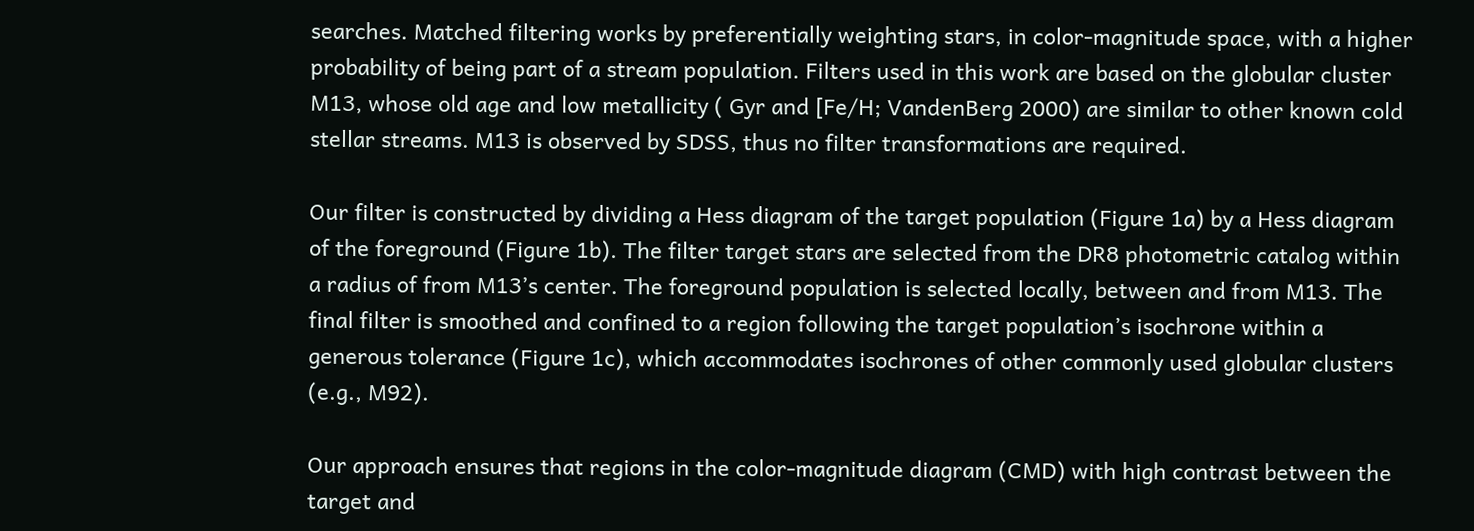searches. Matched filtering works by preferentially weighting stars, in color-magnitude space, with a higher probability of being part of a stream population. Filters used in this work are based on the globular cluster M13, whose old age and low metallicity ( Gyr and [Fe/H; VandenBerg 2000) are similar to other known cold stellar streams. M13 is observed by SDSS, thus no filter transformations are required.

Our filter is constructed by dividing a Hess diagram of the target population (Figure 1a) by a Hess diagram of the foreground (Figure 1b). The filter target stars are selected from the DR8 photometric catalog within a radius of from M13’s center. The foreground population is selected locally, between and from M13. The final filter is smoothed and confined to a region following the target population’s isochrone within a generous tolerance (Figure 1c), which accommodates isochrones of other commonly used globular clusters (e.g., M92).

Our approach ensures that regions in the color-magnitude diagram (CMD) with high contrast between the target and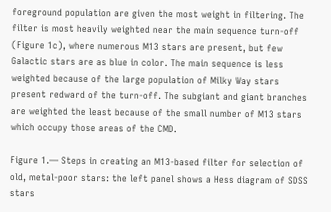foreground population are given the most weight in filtering. The filter is most heavily weighted near the main sequence turn-off (Figure 1c), where numerous M13 stars are present, but few Galactic stars are as blue in color. The main sequence is less weighted because of the large population of Milky Way stars present redward of the turn-off. The subgiant and giant branches are weighted the least because of the small number of M13 stars which occupy those areas of the CMD.

Figure 1.— Steps in creating an M13-based filter for selection of old, metal-poor stars: the left panel shows a Hess diagram of SDSS stars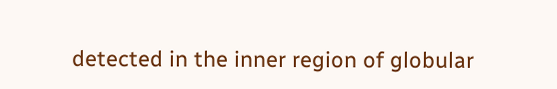detected in the inner region of globular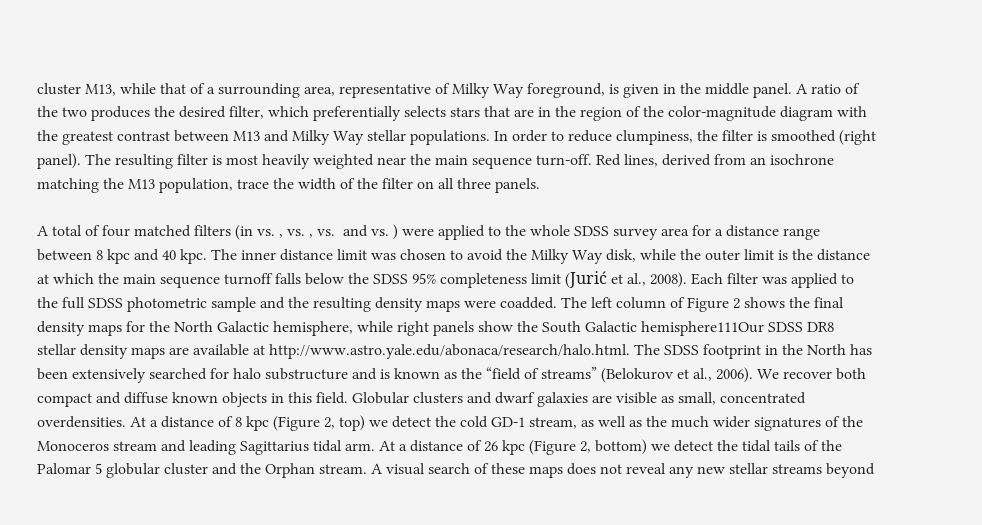cluster M13, while that of a surrounding area, representative of Milky Way foreground, is given in the middle panel. A ratio of the two produces the desired filter, which preferentially selects stars that are in the region of the color-magnitude diagram with the greatest contrast between M13 and Milky Way stellar populations. In order to reduce clumpiness, the filter is smoothed (right panel). The resulting filter is most heavily weighted near the main sequence turn-off. Red lines, derived from an isochrone matching the M13 population, trace the width of the filter on all three panels.

A total of four matched filters (in vs. , vs. , vs.  and vs. ) were applied to the whole SDSS survey area for a distance range between 8 kpc and 40 kpc. The inner distance limit was chosen to avoid the Milky Way disk, while the outer limit is the distance at which the main sequence turnoff falls below the SDSS 95% completeness limit (Jurić et al., 2008). Each filter was applied to the full SDSS photometric sample and the resulting density maps were coadded. The left column of Figure 2 shows the final density maps for the North Galactic hemisphere, while right panels show the South Galactic hemisphere111Our SDSS DR8 stellar density maps are available at http://www.astro.yale.edu/abonaca/research/halo.html. The SDSS footprint in the North has been extensively searched for halo substructure and is known as the “field of streams” (Belokurov et al., 2006). We recover both compact and diffuse known objects in this field. Globular clusters and dwarf galaxies are visible as small, concentrated overdensities. At a distance of 8 kpc (Figure 2, top) we detect the cold GD-1 stream, as well as the much wider signatures of the Monoceros stream and leading Sagittarius tidal arm. At a distance of 26 kpc (Figure 2, bottom) we detect the tidal tails of the Palomar 5 globular cluster and the Orphan stream. A visual search of these maps does not reveal any new stellar streams beyond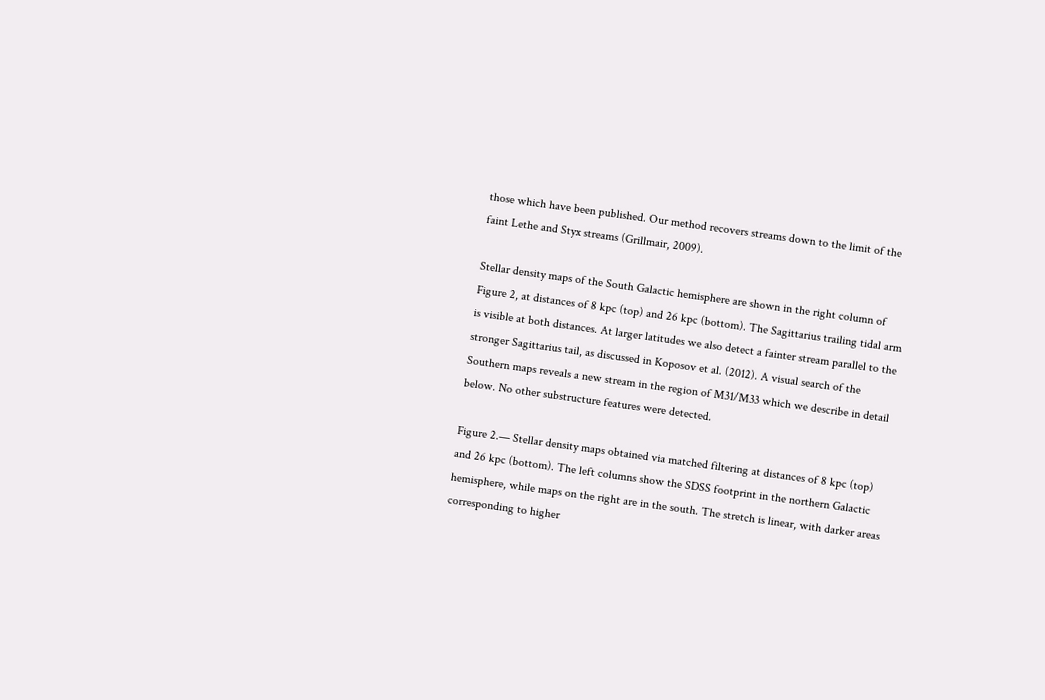those which have been published. Our method recovers streams down to the limit of the faint Lethe and Styx streams (Grillmair, 2009).

Stellar density maps of the South Galactic hemisphere are shown in the right column of Figure 2, at distances of 8 kpc (top) and 26 kpc (bottom). The Sagittarius trailing tidal arm is visible at both distances. At larger latitudes we also detect a fainter stream parallel to the stronger Sagittarius tail, as discussed in Koposov et al. (2012). A visual search of the Southern maps reveals a new stream in the region of M31/M33 which we describe in detail below. No other substructure features were detected.

Figure 2.— Stellar density maps obtained via matched filtering at distances of 8 kpc (top) and 26 kpc (bottom). The left columns show the SDSS footprint in the northern Galactic hemisphere, while maps on the right are in the south. The stretch is linear, with darker areas corresponding to higher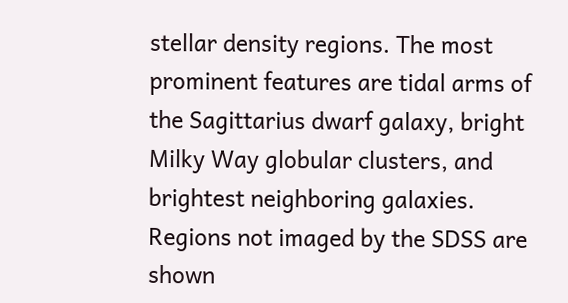stellar density regions. The most prominent features are tidal arms of the Sagittarius dwarf galaxy, bright Milky Way globular clusters, and brightest neighboring galaxies. Regions not imaged by the SDSS are shown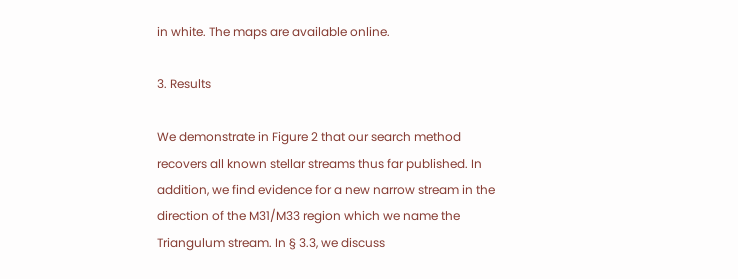in white. The maps are available online.

3. Results

We demonstrate in Figure 2 that our search method recovers all known stellar streams thus far published. In addition, we find evidence for a new narrow stream in the direction of the M31/M33 region which we name the Triangulum stream. In § 3.3, we discuss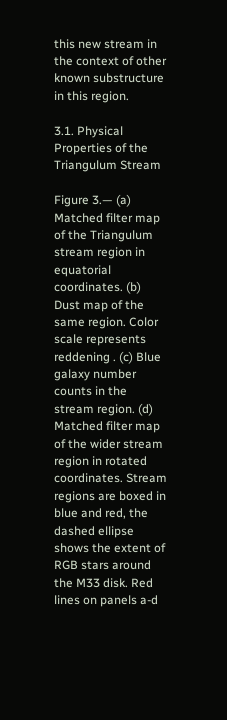this new stream in the context of other known substructure in this region.

3.1. Physical Properties of the Triangulum Stream

Figure 3.— (a) Matched filter map of the Triangulum stream region in equatorial coordinates. (b) Dust map of the same region. Color scale represents reddening . (c) Blue galaxy number counts in the stream region. (d) Matched filter map of the wider stream region in rotated coordinates. Stream regions are boxed in blue and red, the dashed ellipse shows the extent of RGB stars around the M33 disk. Red lines on panels a-d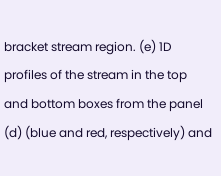bracket stream region. (e) 1D profiles of the stream in the top and bottom boxes from the panel (d) (blue and red, respectively) and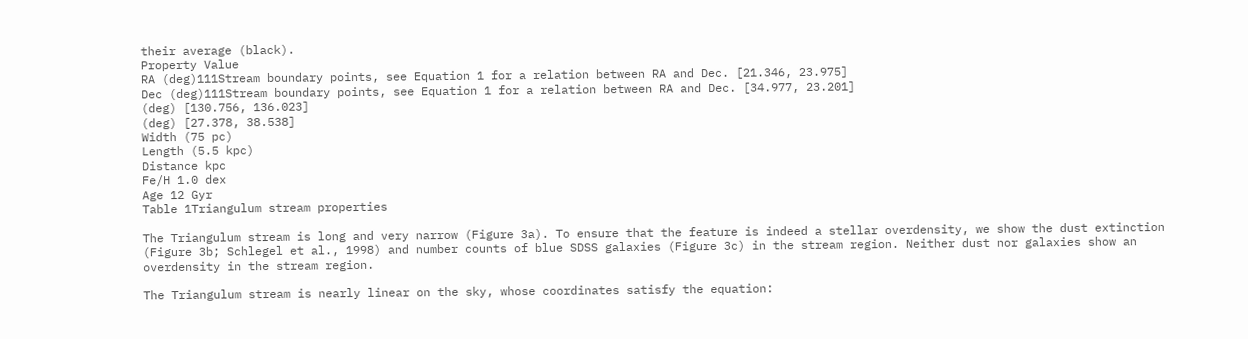their average (black).
Property Value
RA (deg)111Stream boundary points, see Equation 1 for a relation between RA and Dec. [21.346, 23.975]
Dec (deg)111Stream boundary points, see Equation 1 for a relation between RA and Dec. [34.977, 23.201]
(deg) [130.756, 136.023]
(deg) [27.378, 38.538]
Width (75 pc)
Length (5.5 kpc)
Distance kpc
Fe/H 1.0 dex
Age 12 Gyr
Table 1Triangulum stream properties

The Triangulum stream is long and very narrow (Figure 3a). To ensure that the feature is indeed a stellar overdensity, we show the dust extinction (Figure 3b; Schlegel et al., 1998) and number counts of blue SDSS galaxies (Figure 3c) in the stream region. Neither dust nor galaxies show an overdensity in the stream region.

The Triangulum stream is nearly linear on the sky, whose coordinates satisfy the equation: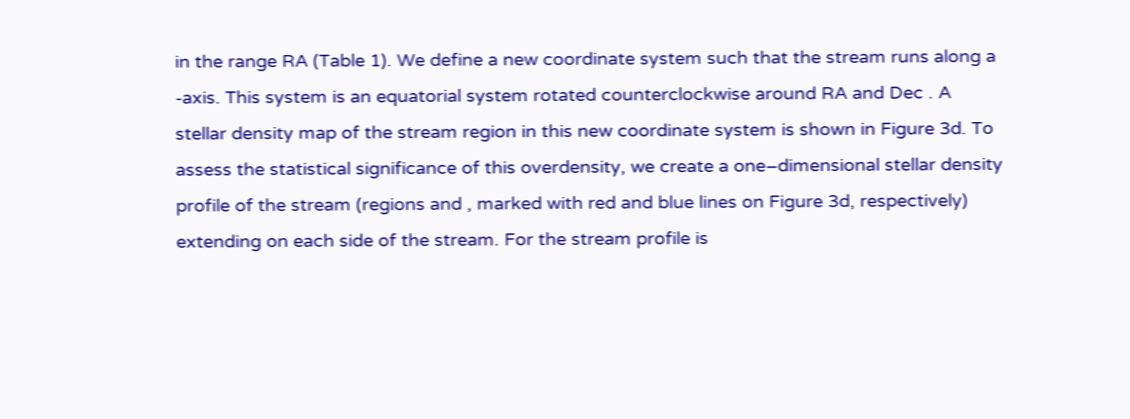in the range RA (Table 1). We define a new coordinate system such that the stream runs along a -axis. This system is an equatorial system rotated counterclockwise around RA and Dec . A stellar density map of the stream region in this new coordinate system is shown in Figure 3d. To assess the statistical significance of this overdensity, we create a one–dimensional stellar density profile of the stream (regions and , marked with red and blue lines on Figure 3d, respectively) extending on each side of the stream. For the stream profile is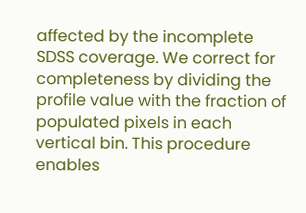affected by the incomplete SDSS coverage. We correct for completeness by dividing the profile value with the fraction of populated pixels in each vertical bin. This procedure enables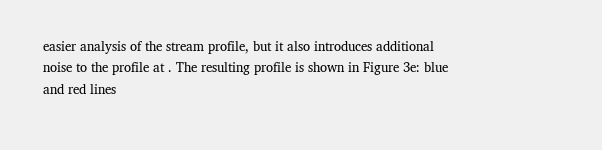easier analysis of the stream profile, but it also introduces additional noise to the profile at . The resulting profile is shown in Figure 3e: blue and red lines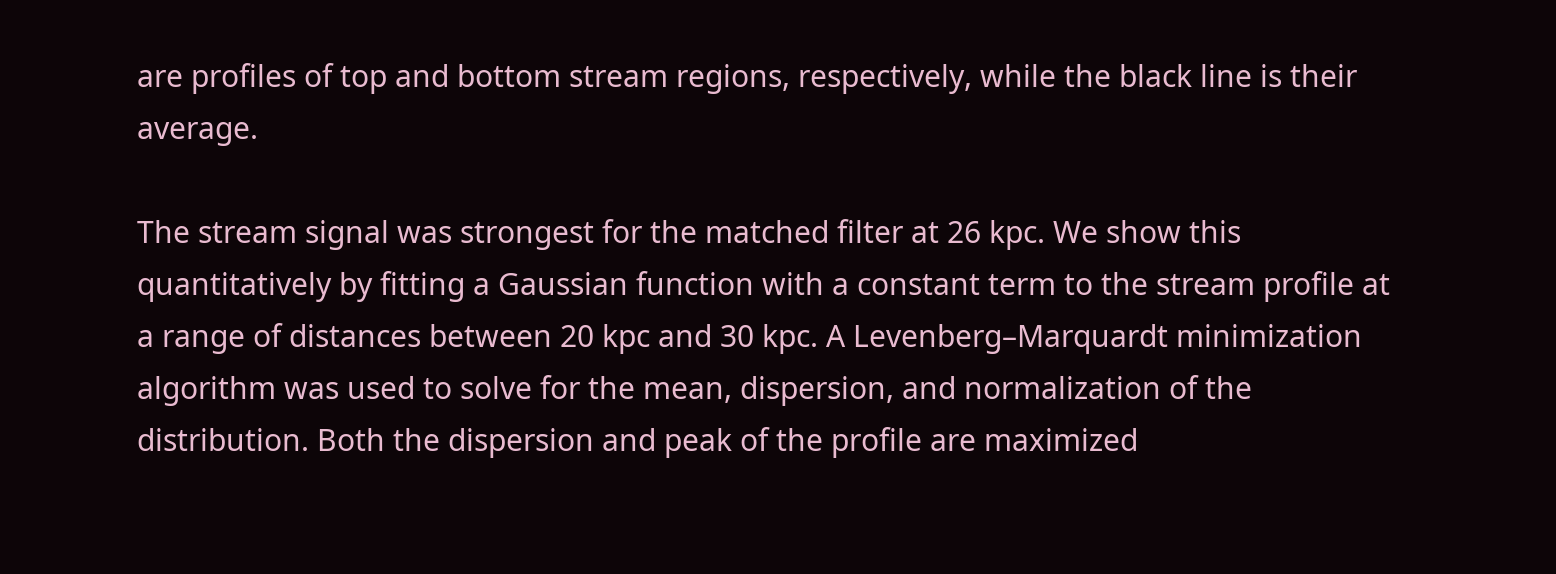are profiles of top and bottom stream regions, respectively, while the black line is their average.

The stream signal was strongest for the matched filter at 26 kpc. We show this quantitatively by fitting a Gaussian function with a constant term to the stream profile at a range of distances between 20 kpc and 30 kpc. A Levenberg–Marquardt minimization algorithm was used to solve for the mean, dispersion, and normalization of the distribution. Both the dispersion and peak of the profile are maximized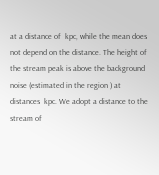at a distance of  kpc, while the mean does not depend on the distance. The height of the stream peak is above the background noise (estimated in the region ) at distances  kpc. We adopt a distance to the stream of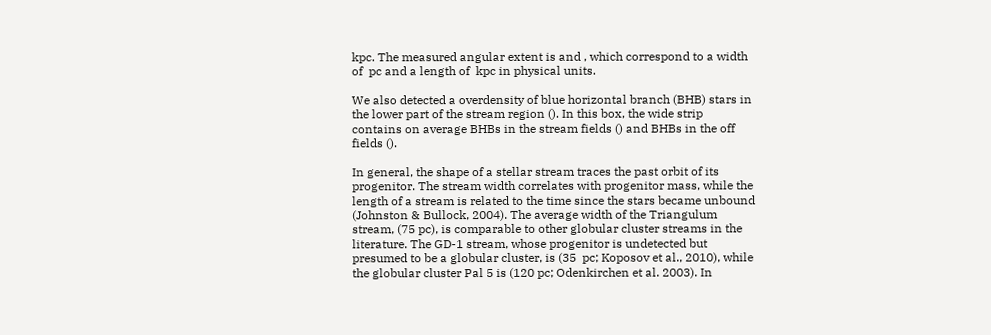kpc. The measured angular extent is and , which correspond to a width of  pc and a length of  kpc in physical units.

We also detected a overdensity of blue horizontal branch (BHB) stars in the lower part of the stream region (). In this box, the wide strip contains on average BHBs in the stream fields () and BHBs in the off fields ().

In general, the shape of a stellar stream traces the past orbit of its progenitor. The stream width correlates with progenitor mass, while the length of a stream is related to the time since the stars became unbound (Johnston & Bullock, 2004). The average width of the Triangulum stream, (75 pc), is comparable to other globular cluster streams in the literature. The GD-1 stream, whose progenitor is undetected but presumed to be a globular cluster, is (35  pc; Koposov et al., 2010), while the globular cluster Pal 5 is (120 pc; Odenkirchen et al. 2003). In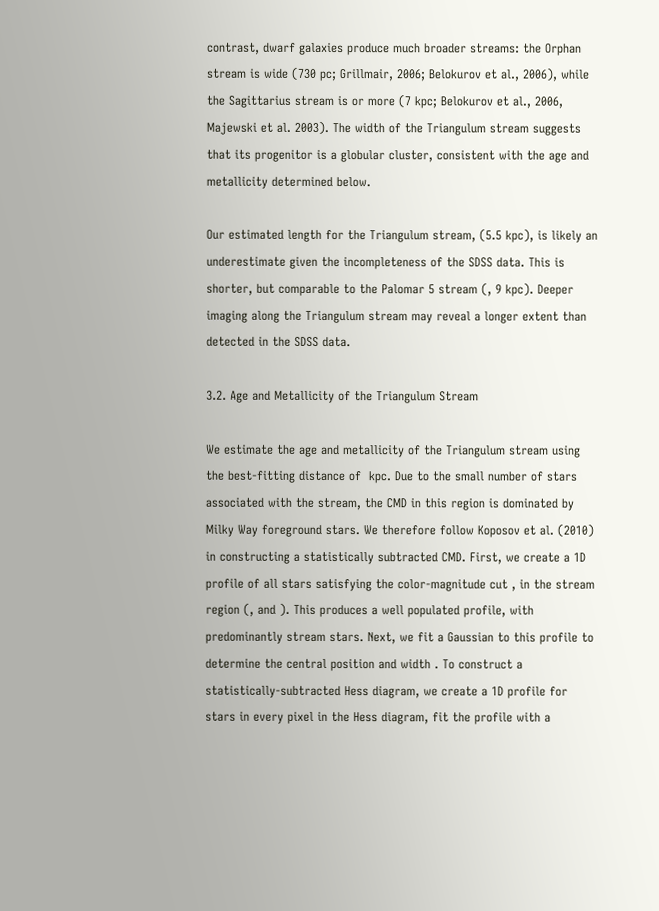contrast, dwarf galaxies produce much broader streams: the Orphan stream is wide (730 pc; Grillmair, 2006; Belokurov et al., 2006), while the Sagittarius stream is or more (7 kpc; Belokurov et al., 2006, Majewski et al. 2003). The width of the Triangulum stream suggests that its progenitor is a globular cluster, consistent with the age and metallicity determined below.

Our estimated length for the Triangulum stream, (5.5 kpc), is likely an underestimate given the incompleteness of the SDSS data. This is shorter, but comparable to the Palomar 5 stream (, 9 kpc). Deeper imaging along the Triangulum stream may reveal a longer extent than detected in the SDSS data.

3.2. Age and Metallicity of the Triangulum Stream

We estimate the age and metallicity of the Triangulum stream using the best-fitting distance of  kpc. Due to the small number of stars associated with the stream, the CMD in this region is dominated by Milky Way foreground stars. We therefore follow Koposov et al. (2010) in constructing a statistically subtracted CMD. First, we create a 1D profile of all stars satisfying the color-magnitude cut , in the stream region (, and ). This produces a well populated profile, with predominantly stream stars. Next, we fit a Gaussian to this profile to determine the central position and width . To construct a statistically-subtracted Hess diagram, we create a 1D profile for stars in every pixel in the Hess diagram, fit the profile with a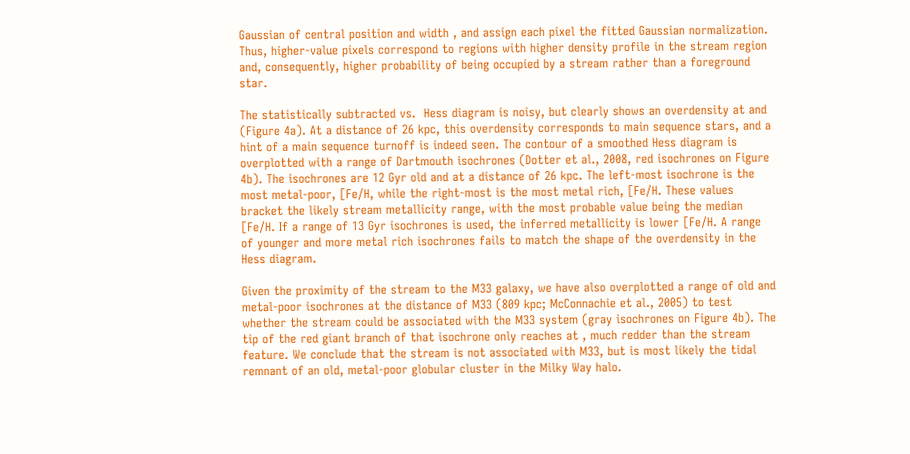Gaussian of central position and width , and assign each pixel the fitted Gaussian normalization. Thus, higher-value pixels correspond to regions with higher density profile in the stream region and, consequently, higher probability of being occupied by a stream rather than a foreground star.

The statistically subtracted vs.  Hess diagram is noisy, but clearly shows an overdensity at and (Figure 4a). At a distance of 26 kpc, this overdensity corresponds to main sequence stars, and a hint of a main sequence turnoff is indeed seen. The contour of a smoothed Hess diagram is overplotted with a range of Dartmouth isochrones (Dotter et al., 2008, red isochrones on Figure 4b). The isochrones are 12 Gyr old and at a distance of 26 kpc. The left-most isochrone is the most metal-poor, [Fe/H, while the right-most is the most metal rich, [Fe/H. These values bracket the likely stream metallicity range, with the most probable value being the median [Fe/H. If a range of 13 Gyr isochrones is used, the inferred metallicity is lower [Fe/H. A range of younger and more metal rich isochrones fails to match the shape of the overdensity in the Hess diagram.

Given the proximity of the stream to the M33 galaxy, we have also overplotted a range of old and metal-poor isochrones at the distance of M33 (809 kpc; McConnachie et al., 2005) to test whether the stream could be associated with the M33 system (gray isochrones on Figure 4b). The tip of the red giant branch of that isochrone only reaches at , much redder than the stream feature. We conclude that the stream is not associated with M33, but is most likely the tidal remnant of an old, metal-poor globular cluster in the Milky Way halo.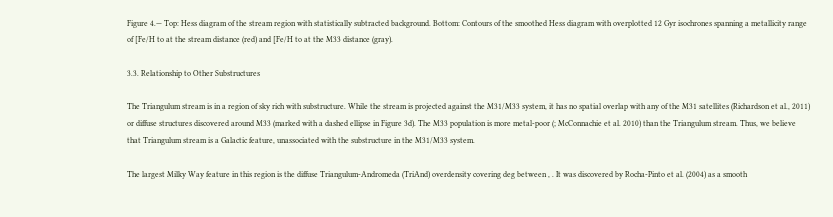Figure 4.— Top: Hess diagram of the stream region with statistically subtracted background. Bottom: Contours of the smoothed Hess diagram with overplotted 12 Gyr isochrones spanning a metallicity range of [Fe/H to at the stream distance (red) and [Fe/H to at the M33 distance (gray).

3.3. Relationship to Other Substructures

The Triangulum stream is in a region of sky rich with substructure. While the stream is projected against the M31/M33 system, it has no spatial overlap with any of the M31 satellites (Richardson et al., 2011) or diffuse structures discovered around M33 (marked with a dashed ellipse in Figure 3d). The M33 population is more metal-poor (; McConnachie et al. 2010) than the Triangulum stream. Thus, we believe that Triangulum stream is a Galactic feature, unassociated with the substructure in the M31/M33 system.

The largest Milky Way feature in this region is the diffuse Triangulum-Andromeda (TriAnd) overdensity covering deg between , . It was discovered by Rocha-Pinto et al. (2004) as a smooth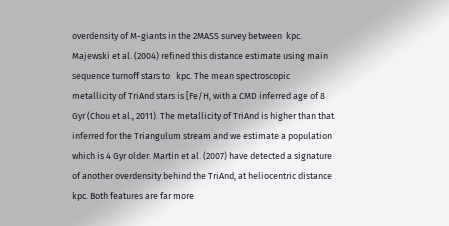overdensity of M-giants in the 2MASS survey between  kpc. Majewski et al. (2004) refined this distance estimate using main sequence turnoff stars to   kpc. The mean spectroscopic metallicity of TriAnd stars is [Fe/H, with a CMD inferred age of 8 Gyr (Chou et al., 2011). The metallicity of TriAnd is higher than that inferred for the Triangulum stream and we estimate a population which is 4 Gyr older. Martin et al. (2007) have detected a signature of another overdensity behind the TriAnd, at heliocentric distance  kpc. Both features are far more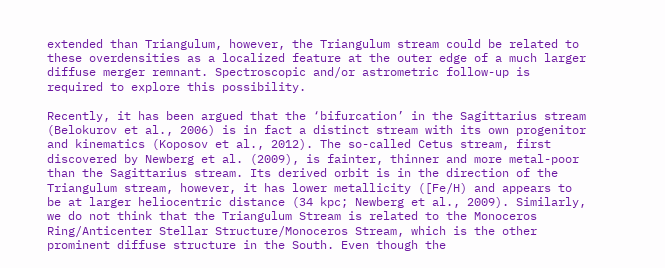extended than Triangulum, however, the Triangulum stream could be related to these overdensities as a localized feature at the outer edge of a much larger diffuse merger remnant. Spectroscopic and/or astrometric follow-up is required to explore this possibility.

Recently, it has been argued that the ‘bifurcation’ in the Sagittarius stream (Belokurov et al., 2006) is in fact a distinct stream with its own progenitor and kinematics (Koposov et al., 2012). The so-called Cetus stream, first discovered by Newberg et al. (2009), is fainter, thinner and more metal-poor than the Sagittarius stream. Its derived orbit is in the direction of the Triangulum stream, however, it has lower metallicity ([Fe/H) and appears to be at larger heliocentric distance (34 kpc; Newberg et al., 2009). Similarly, we do not think that the Triangulum Stream is related to the Monoceros Ring/Anticenter Stellar Structure/Monoceros Stream, which is the other prominent diffuse structure in the South. Even though the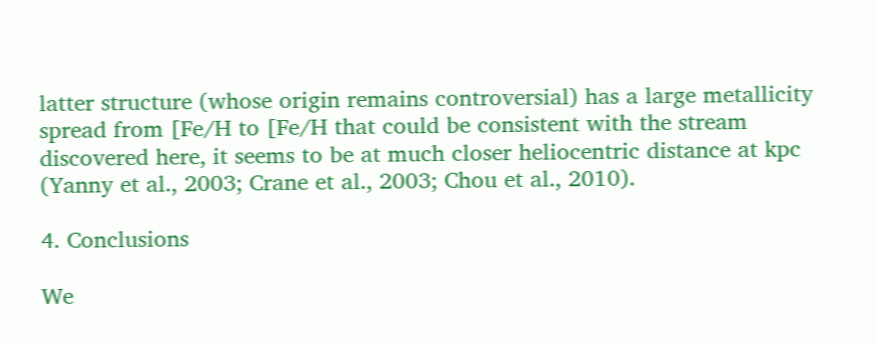latter structure (whose origin remains controversial) has a large metallicity spread from [Fe/H to [Fe/H that could be consistent with the stream discovered here, it seems to be at much closer heliocentric distance at kpc (Yanny et al., 2003; Crane et al., 2003; Chou et al., 2010).

4. Conclusions

We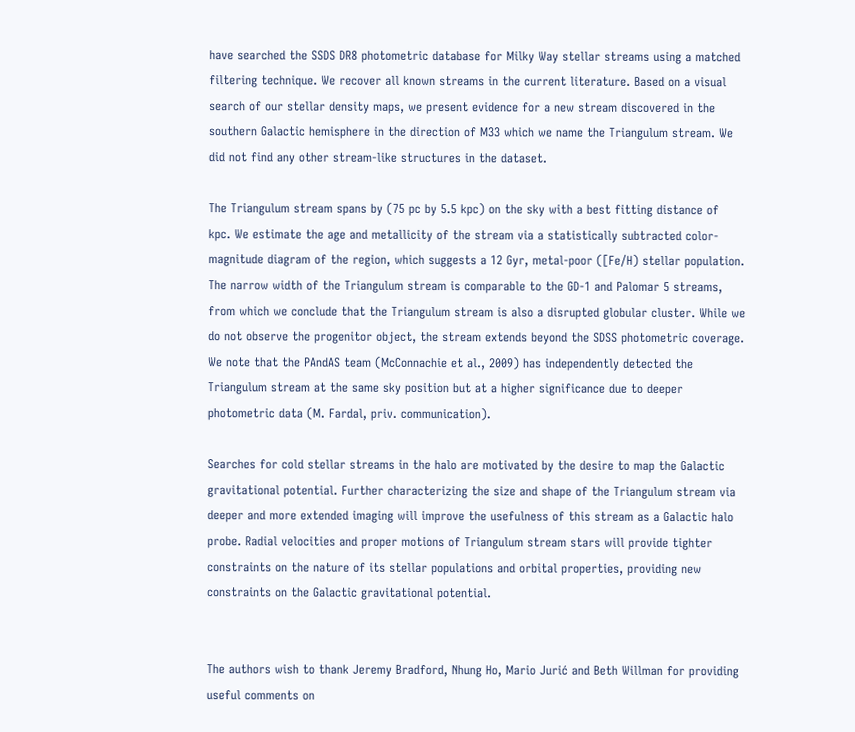have searched the SSDS DR8 photometric database for Milky Way stellar streams using a matched filtering technique. We recover all known streams in the current literature. Based on a visual search of our stellar density maps, we present evidence for a new stream discovered in the southern Galactic hemisphere in the direction of M33 which we name the Triangulum stream. We did not find any other stream-like structures in the dataset.

The Triangulum stream spans by (75 pc by 5.5 kpc) on the sky with a best fitting distance of  kpc. We estimate the age and metallicity of the stream via a statistically subtracted color-magnitude diagram of the region, which suggests a 12 Gyr, metal-poor ([Fe/H) stellar population. The narrow width of the Triangulum stream is comparable to the GD-1 and Palomar 5 streams, from which we conclude that the Triangulum stream is also a disrupted globular cluster. While we do not observe the progenitor object, the stream extends beyond the SDSS photometric coverage. We note that the PAndAS team (McConnachie et al., 2009) has independently detected the Triangulum stream at the same sky position but at a higher significance due to deeper photometric data (M. Fardal, priv. communication).

Searches for cold stellar streams in the halo are motivated by the desire to map the Galactic gravitational potential. Further characterizing the size and shape of the Triangulum stream via deeper and more extended imaging will improve the usefulness of this stream as a Galactic halo probe. Radial velocities and proper motions of Triangulum stream stars will provide tighter constraints on the nature of its stellar populations and orbital properties, providing new constraints on the Galactic gravitational potential.


The authors wish to thank Jeremy Bradford, Nhung Ho, Mario Jurić and Beth Willman for providing useful comments on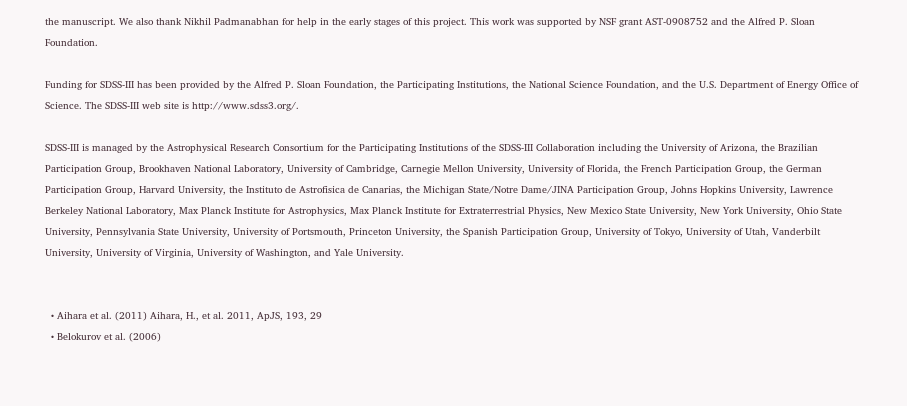the manuscript. We also thank Nikhil Padmanabhan for help in the early stages of this project. This work was supported by NSF grant AST-0908752 and the Alfred P. Sloan Foundation.

Funding for SDSS-III has been provided by the Alfred P. Sloan Foundation, the Participating Institutions, the National Science Foundation, and the U.S. Department of Energy Office of Science. The SDSS-III web site is http://www.sdss3.org/.

SDSS-III is managed by the Astrophysical Research Consortium for the Participating Institutions of the SDSS-III Collaboration including the University of Arizona, the Brazilian Participation Group, Brookhaven National Laboratory, University of Cambridge, Carnegie Mellon University, University of Florida, the French Participation Group, the German Participation Group, Harvard University, the Instituto de Astrofisica de Canarias, the Michigan State/Notre Dame/JINA Participation Group, Johns Hopkins University, Lawrence Berkeley National Laboratory, Max Planck Institute for Astrophysics, Max Planck Institute for Extraterrestrial Physics, New Mexico State University, New York University, Ohio State University, Pennsylvania State University, University of Portsmouth, Princeton University, the Spanish Participation Group, University of Tokyo, University of Utah, Vanderbilt University, University of Virginia, University of Washington, and Yale University.


  • Aihara et al. (2011) Aihara, H., et al. 2011, ApJS, 193, 29
  • Belokurov et al. (2006)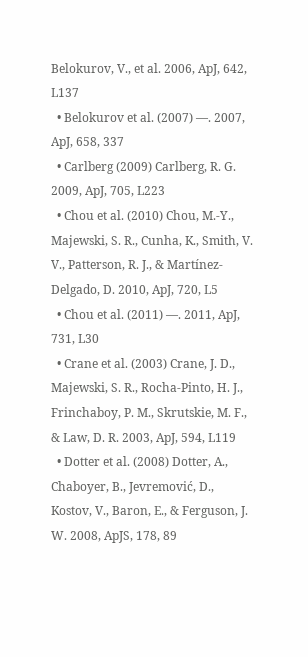Belokurov, V., et al. 2006, ApJ, 642, L137
  • Belokurov et al. (2007) —. 2007, ApJ, 658, 337
  • Carlberg (2009) Carlberg, R. G. 2009, ApJ, 705, L223
  • Chou et al. (2010) Chou, M.-Y., Majewski, S. R., Cunha, K., Smith, V. V., Patterson, R. J., & Martínez-Delgado, D. 2010, ApJ, 720, L5
  • Chou et al. (2011) —. 2011, ApJ, 731, L30
  • Crane et al. (2003) Crane, J. D., Majewski, S. R., Rocha-Pinto, H. J., Frinchaboy, P. M., Skrutskie, M. F., & Law, D. R. 2003, ApJ, 594, L119
  • Dotter et al. (2008) Dotter, A., Chaboyer, B., Jevremović, D., Kostov, V., Baron, E., & Ferguson, J. W. 2008, ApJS, 178, 89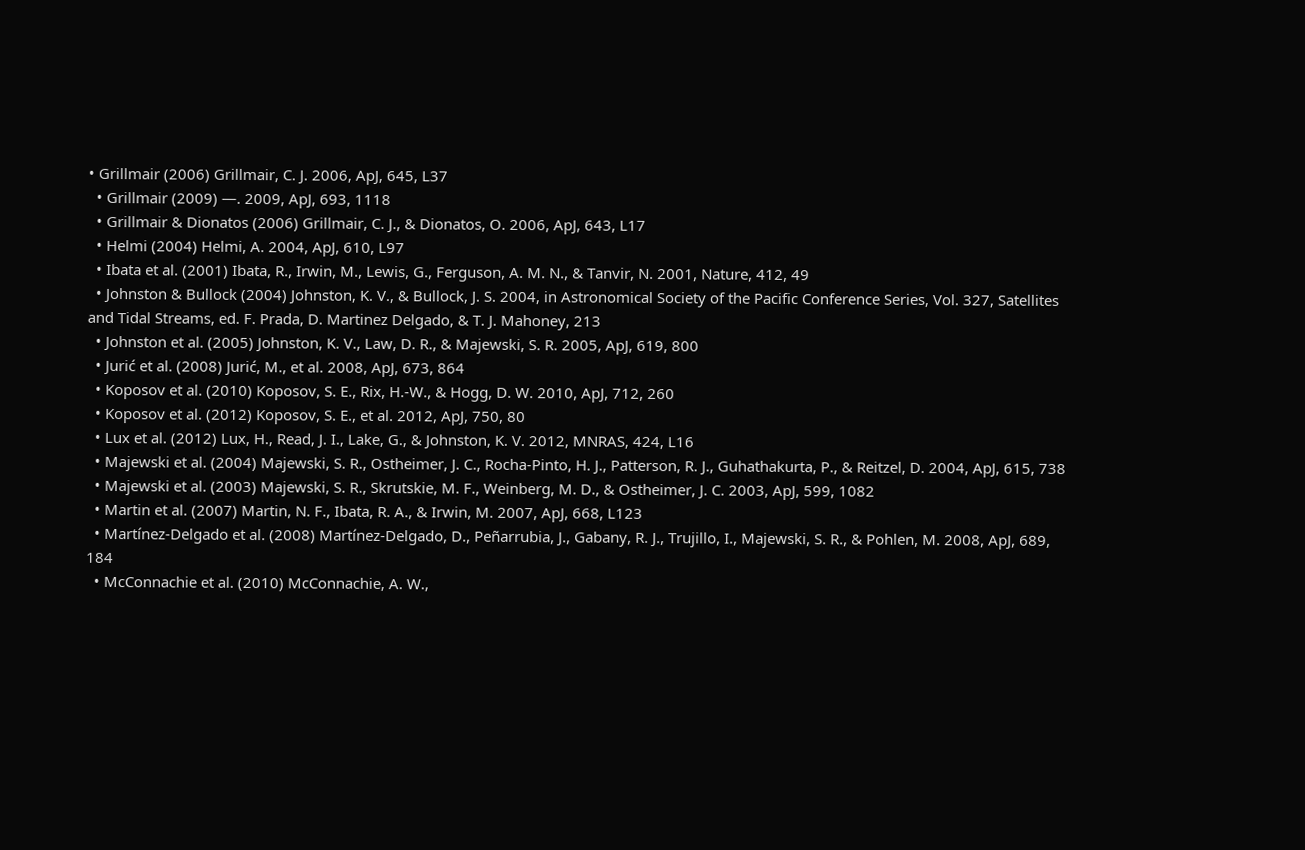• Grillmair (2006) Grillmair, C. J. 2006, ApJ, 645, L37
  • Grillmair (2009) —. 2009, ApJ, 693, 1118
  • Grillmair & Dionatos (2006) Grillmair, C. J., & Dionatos, O. 2006, ApJ, 643, L17
  • Helmi (2004) Helmi, A. 2004, ApJ, 610, L97
  • Ibata et al. (2001) Ibata, R., Irwin, M., Lewis, G., Ferguson, A. M. N., & Tanvir, N. 2001, Nature, 412, 49
  • Johnston & Bullock (2004) Johnston, K. V., & Bullock, J. S. 2004, in Astronomical Society of the Pacific Conference Series, Vol. 327, Satellites and Tidal Streams, ed. F. Prada, D. Martinez Delgado, & T. J. Mahoney, 213
  • Johnston et al. (2005) Johnston, K. V., Law, D. R., & Majewski, S. R. 2005, ApJ, 619, 800
  • Jurić et al. (2008) Jurić, M., et al. 2008, ApJ, 673, 864
  • Koposov et al. (2010) Koposov, S. E., Rix, H.-W., & Hogg, D. W. 2010, ApJ, 712, 260
  • Koposov et al. (2012) Koposov, S. E., et al. 2012, ApJ, 750, 80
  • Lux et al. (2012) Lux, H., Read, J. I., Lake, G., & Johnston, K. V. 2012, MNRAS, 424, L16
  • Majewski et al. (2004) Majewski, S. R., Ostheimer, J. C., Rocha-Pinto, H. J., Patterson, R. J., Guhathakurta, P., & Reitzel, D. 2004, ApJ, 615, 738
  • Majewski et al. (2003) Majewski, S. R., Skrutskie, M. F., Weinberg, M. D., & Ostheimer, J. C. 2003, ApJ, 599, 1082
  • Martin et al. (2007) Martin, N. F., Ibata, R. A., & Irwin, M. 2007, ApJ, 668, L123
  • Martínez-Delgado et al. (2008) Martínez-Delgado, D., Peñarrubia, J., Gabany, R. J., Trujillo, I., Majewski, S. R., & Pohlen, M. 2008, ApJ, 689, 184
  • McConnachie et al. (2010) McConnachie, A. W.,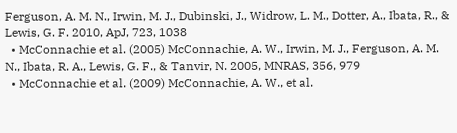Ferguson, A. M. N., Irwin, M. J., Dubinski, J., Widrow, L. M., Dotter, A., Ibata, R., & Lewis, G. F. 2010, ApJ, 723, 1038
  • McConnachie et al. (2005) McConnachie, A. W., Irwin, M. J., Ferguson, A. M. N., Ibata, R. A., Lewis, G. F., & Tanvir, N. 2005, MNRAS, 356, 979
  • McConnachie et al. (2009) McConnachie, A. W., et al.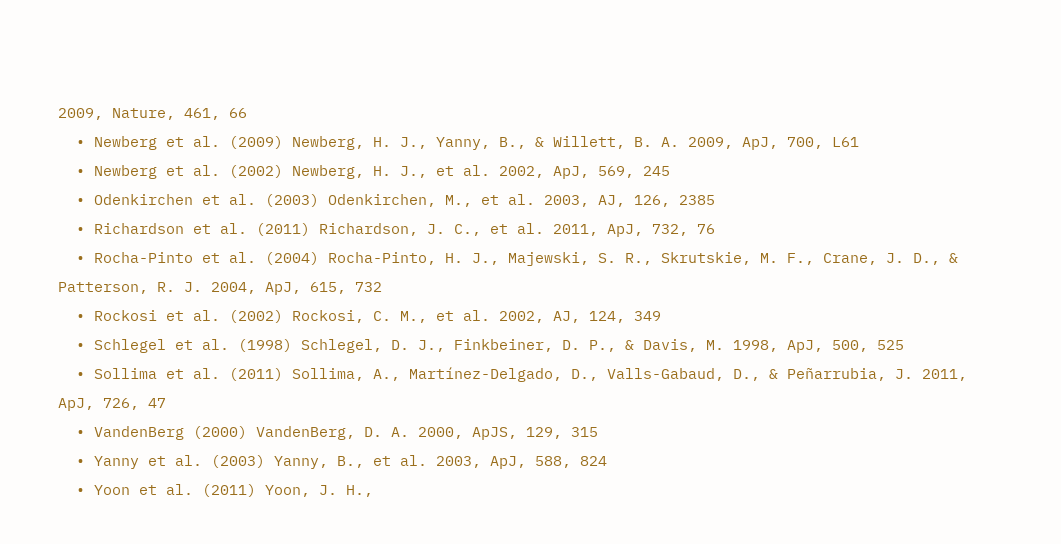2009, Nature, 461, 66
  • Newberg et al. (2009) Newberg, H. J., Yanny, B., & Willett, B. A. 2009, ApJ, 700, L61
  • Newberg et al. (2002) Newberg, H. J., et al. 2002, ApJ, 569, 245
  • Odenkirchen et al. (2003) Odenkirchen, M., et al. 2003, AJ, 126, 2385
  • Richardson et al. (2011) Richardson, J. C., et al. 2011, ApJ, 732, 76
  • Rocha-Pinto et al. (2004) Rocha-Pinto, H. J., Majewski, S. R., Skrutskie, M. F., Crane, J. D., & Patterson, R. J. 2004, ApJ, 615, 732
  • Rockosi et al. (2002) Rockosi, C. M., et al. 2002, AJ, 124, 349
  • Schlegel et al. (1998) Schlegel, D. J., Finkbeiner, D. P., & Davis, M. 1998, ApJ, 500, 525
  • Sollima et al. (2011) Sollima, A., Martínez-Delgado, D., Valls-Gabaud, D., & Peñarrubia, J. 2011, ApJ, 726, 47
  • VandenBerg (2000) VandenBerg, D. A. 2000, ApJS, 129, 315
  • Yanny et al. (2003) Yanny, B., et al. 2003, ApJ, 588, 824
  • Yoon et al. (2011) Yoon, J. H.,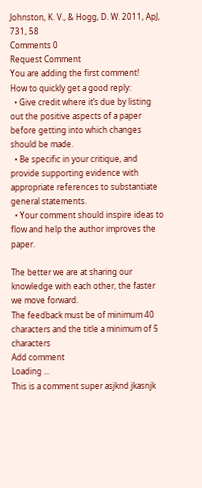Johnston, K. V., & Hogg, D. W. 2011, ApJ, 731, 58
Comments 0
Request Comment
You are adding the first comment!
How to quickly get a good reply:
  • Give credit where it’s due by listing out the positive aspects of a paper before getting into which changes should be made.
  • Be specific in your critique, and provide supporting evidence with appropriate references to substantiate general statements.
  • Your comment should inspire ideas to flow and help the author improves the paper.

The better we are at sharing our knowledge with each other, the faster we move forward.
The feedback must be of minimum 40 characters and the title a minimum of 5 characters
Add comment
Loading ...
This is a comment super asjknd jkasnjk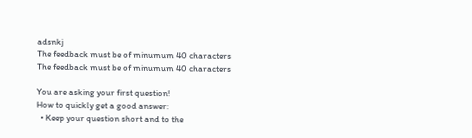adsnkj
The feedback must be of minumum 40 characters
The feedback must be of minumum 40 characters

You are asking your first question!
How to quickly get a good answer:
  • Keep your question short and to the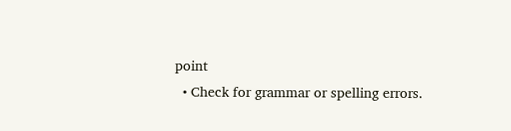point
  • Check for grammar or spelling errors.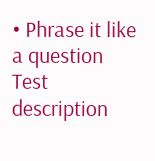• Phrase it like a question
Test description